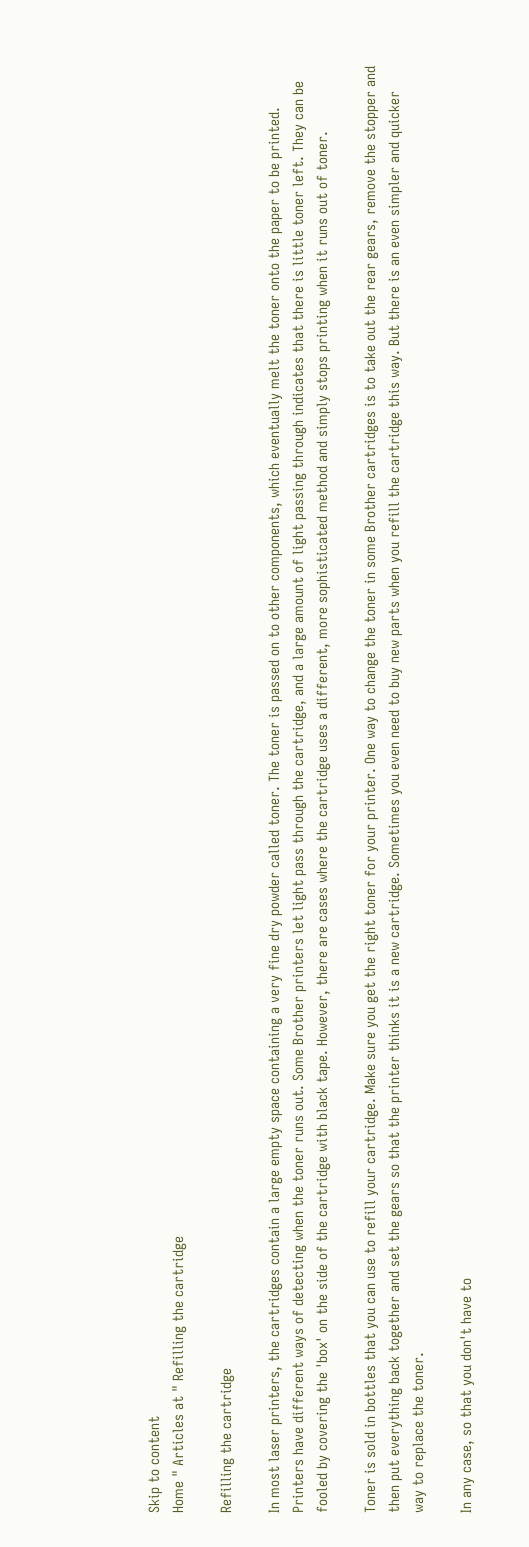Skip to content
Home " Articles at " Refilling the cartridge

Refilling the cartridge

In most laser printers, the cartridges contain a large empty space containing a very fine dry powder called toner. The toner is passed on to other components, which eventually melt the toner onto the paper to be printed. Printers have different ways of detecting when the toner runs out. Some Brother printers let light pass through the cartridge, and a large amount of light passing through indicates that there is little toner left. They can be fooled by covering the 'box' on the side of the cartridge with black tape. However, there are cases where the cartridge uses a different, more sophisticated method and simply stops printing when it runs out of toner.

Toner is sold in bottles that you can use to refill your cartridge. Make sure you get the right toner for your printer. One way to change the toner in some Brother cartridges is to take out the rear gears, remove the stopper and then put everything back together and set the gears so that the printer thinks it is a new cartridge. Sometimes you even need to buy new parts when you refill the cartridge this way. But there is an even simpler and quicker way to replace the toner.

In any case, so that you don't have to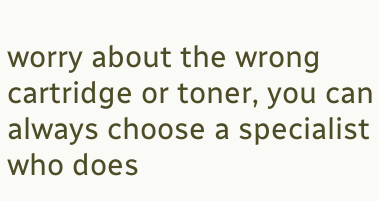worry about the wrong cartridge or toner, you can always choose a specialist who does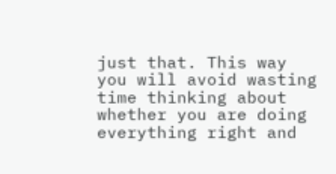just that. This way you will avoid wasting time thinking about whether you are doing everything right and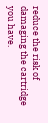reduce the risk of damaging the cartridge you have.